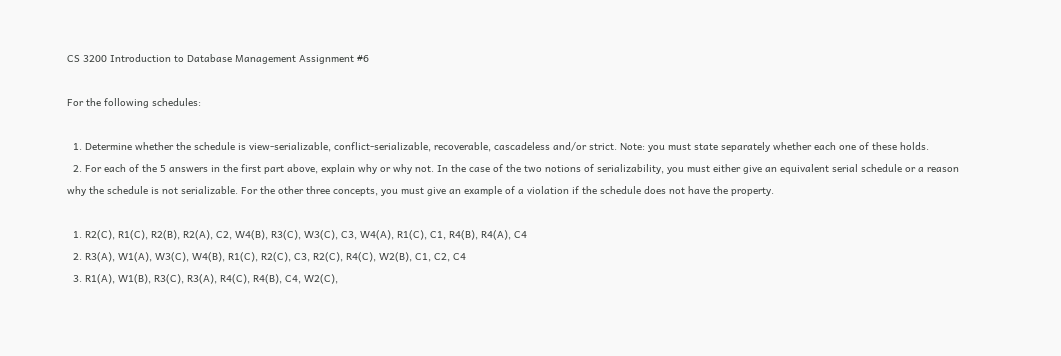CS 3200 Introduction to Database Management Assignment #6

For the following schedules:

  1. Determine whether the schedule is view-serializable, conflict-serializable, recoverable, cascadeless and/or strict. Note: you must state separately whether each one of these holds.
  2. For each of the 5 answers in the first part above, explain why or why not. In the case of the two notions of serializability, you must either give an equivalent serial schedule or a reason why the schedule is not serializable. For the other three concepts, you must give an example of a violation if the schedule does not have the property.

  1. R2(C), R1(C), R2(B), R2(A), C2, W4(B), R3(C), W3(C), C3, W4(A), R1(C), C1, R4(B), R4(A), C4
  2. R3(A), W1(A), W3(C), W4(B), R1(C), R2(C), C3, R2(C), R4(C), W2(B), C1, C2, C4
  3. R1(A), W1(B), R3(C), R3(A), R4(C), R4(B), C4, W2(C),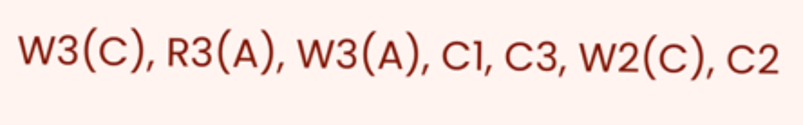W3(C), R3(A), W3(A), C1, C3, W2(C), C2